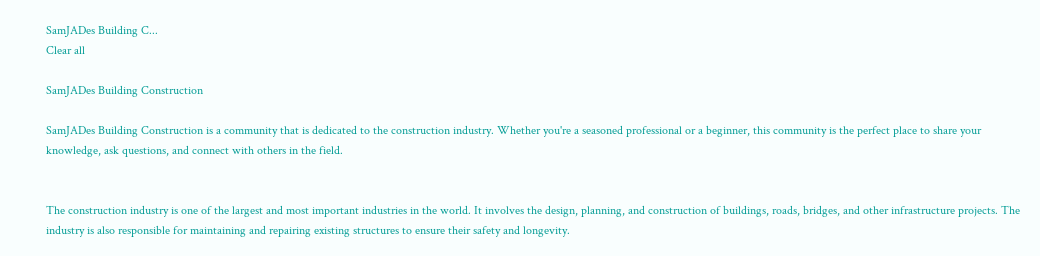SamJADes Building C...
Clear all

SamJADes Building Construction

SamJADes Building Construction is a community that is dedicated to the construction industry. Whether you're a seasoned professional or a beginner, this community is the perfect place to share your knowledge, ask questions, and connect with others in the field.


The construction industry is one of the largest and most important industries in the world. It involves the design, planning, and construction of buildings, roads, bridges, and other infrastructure projects. The industry is also responsible for maintaining and repairing existing structures to ensure their safety and longevity.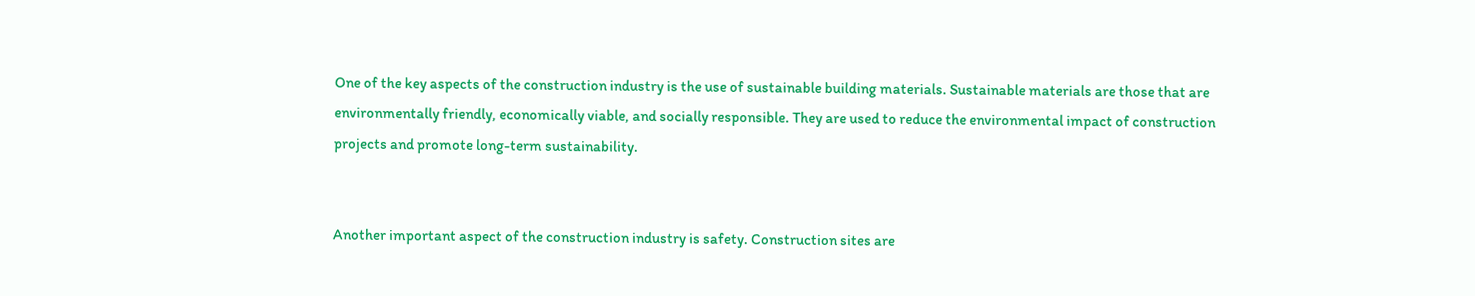One of the key aspects of the construction industry is the use of sustainable building materials. Sustainable materials are those that are environmentally friendly, economically viable, and socially responsible. They are used to reduce the environmental impact of construction projects and promote long-term sustainability.


Another important aspect of the construction industry is safety. Construction sites are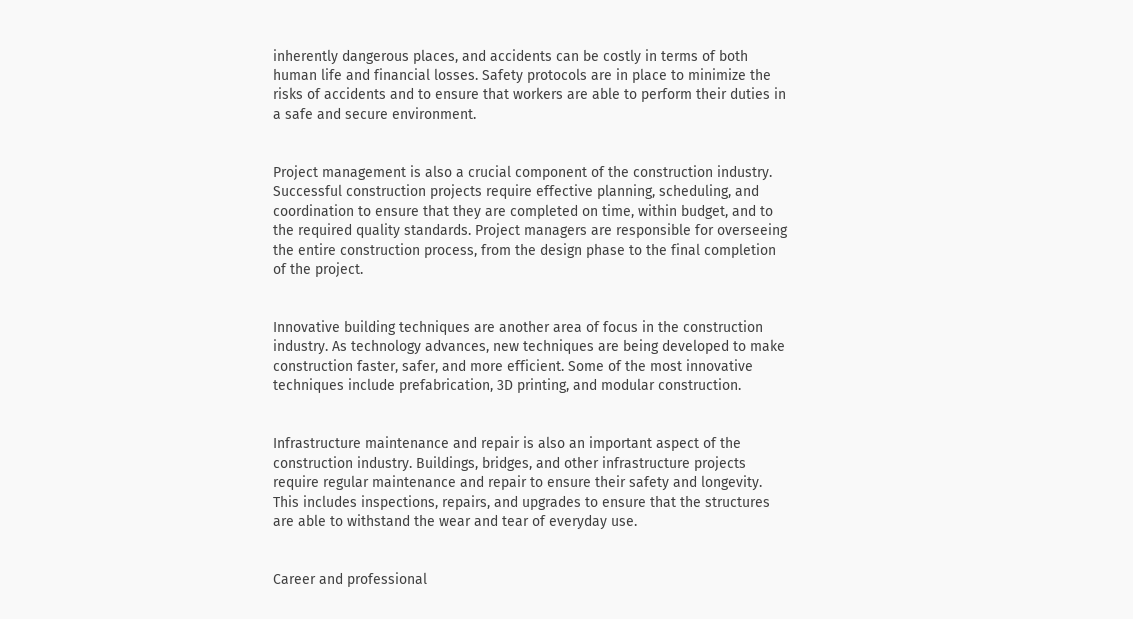inherently dangerous places, and accidents can be costly in terms of both human life and financial losses. Safety protocols are in place to minimize the risks of accidents and to ensure that workers are able to perform their duties in a safe and secure environment.


Project management is also a crucial component of the construction industry. Successful construction projects require effective planning, scheduling, and coordination to ensure that they are completed on time, within budget, and to the required quality standards. Project managers are responsible for overseeing the entire construction process, from the design phase to the final completion of the project.


Innovative building techniques are another area of focus in the construction industry. As technology advances, new techniques are being developed to make construction faster, safer, and more efficient. Some of the most innovative techniques include prefabrication, 3D printing, and modular construction.


Infrastructure maintenance and repair is also an important aspect of the construction industry. Buildings, bridges, and other infrastructure projects require regular maintenance and repair to ensure their safety and longevity. This includes inspections, repairs, and upgrades to ensure that the structures are able to withstand the wear and tear of everyday use.


Career and professional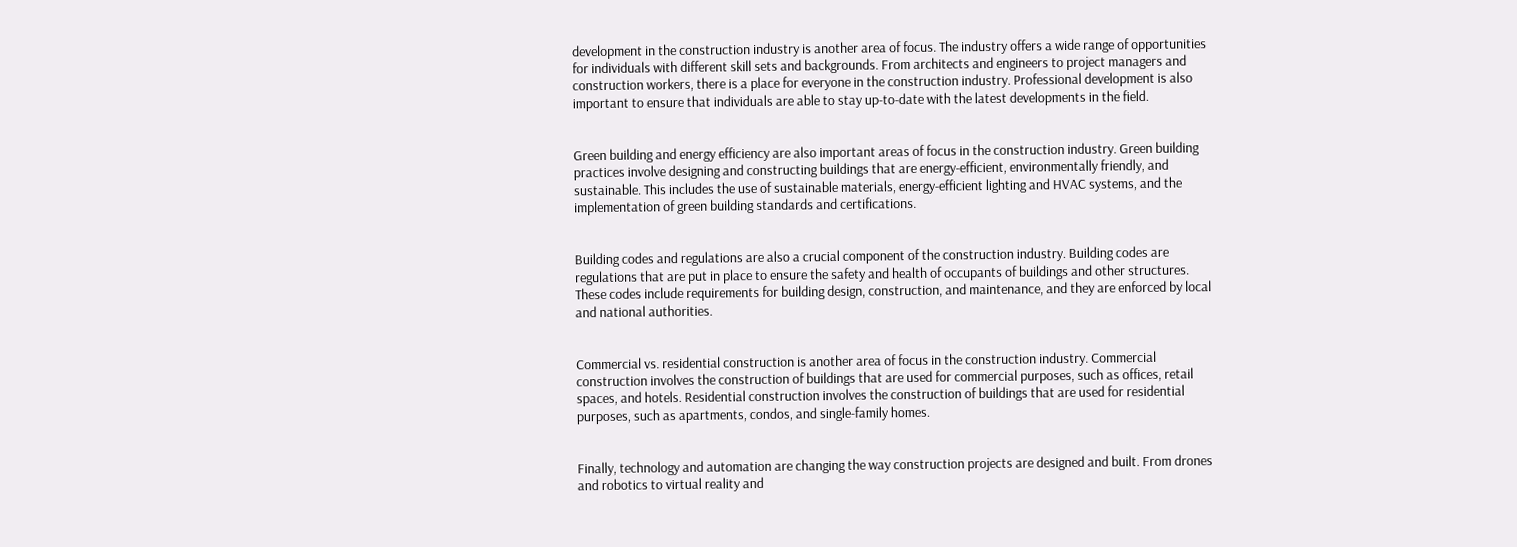development in the construction industry is another area of focus. The industry offers a wide range of opportunities for individuals with different skill sets and backgrounds. From architects and engineers to project managers and construction workers, there is a place for everyone in the construction industry. Professional development is also important to ensure that individuals are able to stay up-to-date with the latest developments in the field.


Green building and energy efficiency are also important areas of focus in the construction industry. Green building practices involve designing and constructing buildings that are energy-efficient, environmentally friendly, and sustainable. This includes the use of sustainable materials, energy-efficient lighting and HVAC systems, and the implementation of green building standards and certifications.


Building codes and regulations are also a crucial component of the construction industry. Building codes are regulations that are put in place to ensure the safety and health of occupants of buildings and other structures. These codes include requirements for building design, construction, and maintenance, and they are enforced by local and national authorities.


Commercial vs. residential construction is another area of focus in the construction industry. Commercial construction involves the construction of buildings that are used for commercial purposes, such as offices, retail spaces, and hotels. Residential construction involves the construction of buildings that are used for residential purposes, such as apartments, condos, and single-family homes.


Finally, technology and automation are changing the way construction projects are designed and built. From drones and robotics to virtual reality and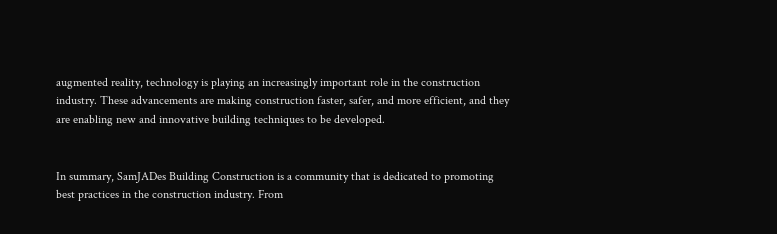augmented reality, technology is playing an increasingly important role in the construction industry. These advancements are making construction faster, safer, and more efficient, and they are enabling new and innovative building techniques to be developed.


In summary, SamJADes Building Construction is a community that is dedicated to promoting best practices in the construction industry. From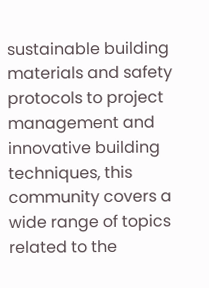sustainable building materials and safety protocols to project management and innovative building techniques, this community covers a wide range of topics related to the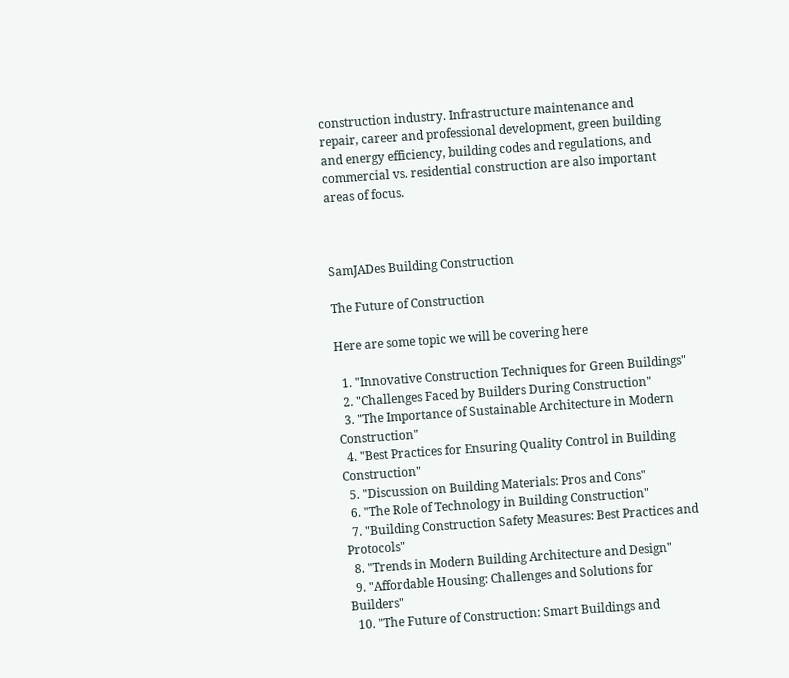construction industry. Infrastructure maintenance and repair, career and professional development, green building and energy efficiency, building codes and regulations, and commercial vs. residential construction are also important areas of focus.



SamJADes Building Construction

The Future of Construction

Here are some topic we will be covering here

  1. "Innovative Construction Techniques for Green Buildings"
  2. "Challenges Faced by Builders During Construction"
  3. "The Importance of Sustainable Architecture in Modern Construction"
  4. "Best Practices for Ensuring Quality Control in Building Construction"
  5. "Discussion on Building Materials: Pros and Cons"
  6. "The Role of Technology in Building Construction"
  7. "Building Construction Safety Measures: Best Practices and Protocols"
  8. "Trends in Modern Building Architecture and Design"
  9. "Affordable Housing: Challenges and Solutions for Builders"
  10. "The Future of Construction: Smart Buildings and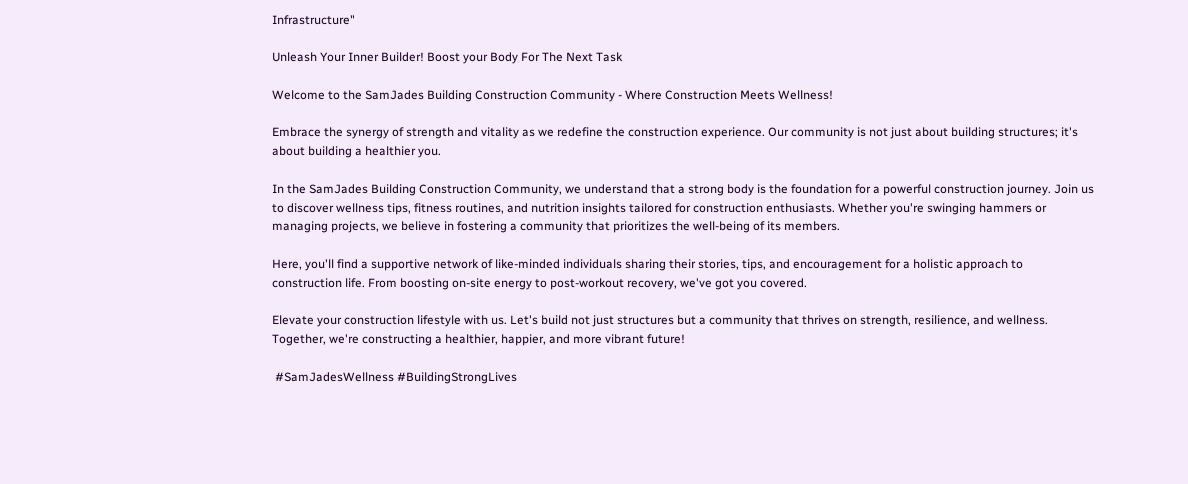Infrastructure"

Unleash Your Inner Builder! Boost your Body For The Next Task

Welcome to the SamJades Building Construction Community - Where Construction Meets Wellness!

Embrace the synergy of strength and vitality as we redefine the construction experience. Our community is not just about building structures; it's about building a healthier you.

In the SamJades Building Construction Community, we understand that a strong body is the foundation for a powerful construction journey. Join us to discover wellness tips, fitness routines, and nutrition insights tailored for construction enthusiasts. Whether you're swinging hammers or managing projects, we believe in fostering a community that prioritizes the well-being of its members.

Here, you'll find a supportive network of like-minded individuals sharing their stories, tips, and encouragement for a holistic approach to construction life. From boosting on-site energy to post-workout recovery, we've got you covered.

Elevate your construction lifestyle with us. Let's build not just structures but a community that thrives on strength, resilience, and wellness. Together, we're constructing a healthier, happier, and more vibrant future!

 #SamJadesWellness #BuildingStrongLives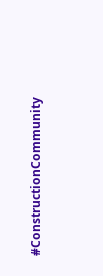#ConstructionCommunity